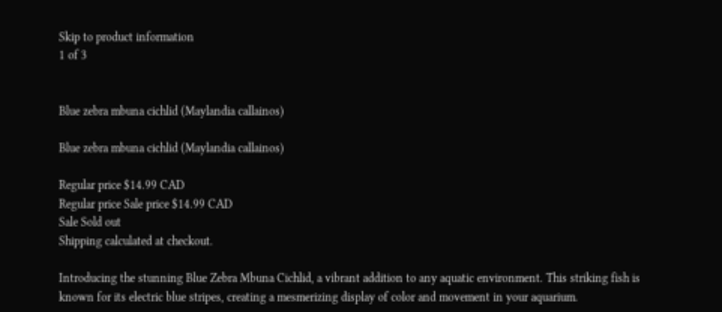Skip to product information
1 of 3


Blue zebra mbuna cichlid (Maylandia callainos)

Blue zebra mbuna cichlid (Maylandia callainos)

Regular price $14.99 CAD
Regular price Sale price $14.99 CAD
Sale Sold out
Shipping calculated at checkout.

Introducing the stunning Blue Zebra Mbuna Cichlid, a vibrant addition to any aquatic environment. This striking fish is known for its electric blue stripes, creating a mesmerizing display of color and movement in your aquarium.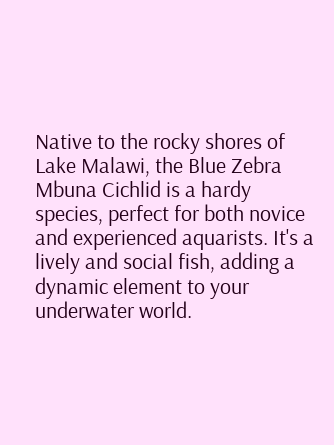Native to the rocky shores of Lake Malawi, the Blue Zebra Mbuna Cichlid is a hardy species, perfect for both novice and experienced aquarists. It's a lively and social fish, adding a dynamic element to your underwater world.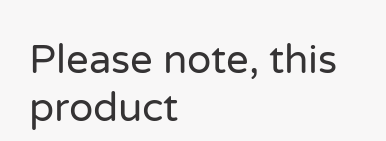Please note, this product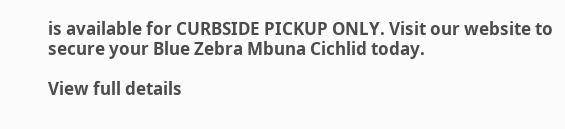is available for CURBSIDE PICKUP ONLY. Visit our website to secure your Blue Zebra Mbuna Cichlid today.

View full details